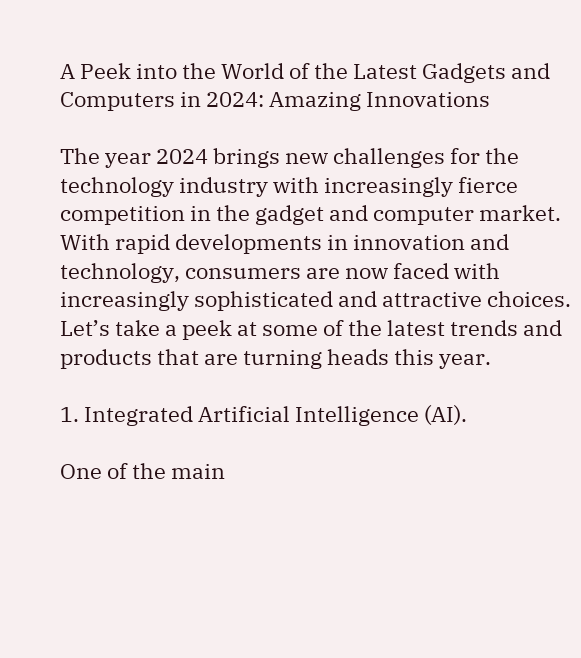A Peek into the World of the Latest Gadgets and Computers in 2024: Amazing Innovations

The year 2024 brings new challenges for the technology industry with increasingly fierce competition in the gadget and computer market. With rapid developments in innovation and technology, consumers are now faced with increasingly sophisticated and attractive choices. Let’s take a peek at some of the latest trends and products that are turning heads this year.

1. Integrated Artificial Intelligence (AI).

One of the main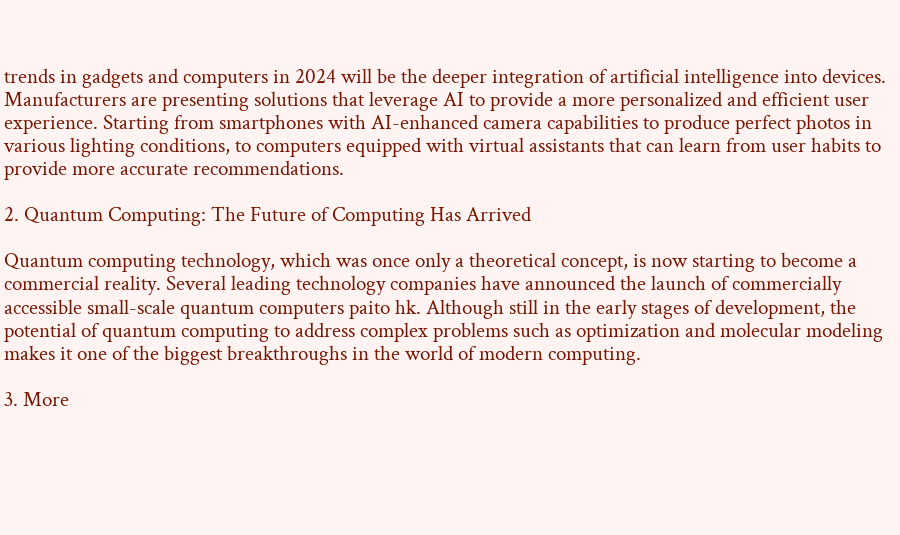trends in gadgets and computers in 2024 will be the deeper integration of artificial intelligence into devices. Manufacturers are presenting solutions that leverage AI to provide a more personalized and efficient user experience. Starting from smartphones with AI-enhanced camera capabilities to produce perfect photos in various lighting conditions, to computers equipped with virtual assistants that can learn from user habits to provide more accurate recommendations.

2. Quantum Computing: The Future of Computing Has Arrived

Quantum computing technology, which was once only a theoretical concept, is now starting to become a commercial reality. Several leading technology companies have announced the launch of commercially accessible small-scale quantum computers paito hk. Although still in the early stages of development, the potential of quantum computing to address complex problems such as optimization and molecular modeling makes it one of the biggest breakthroughs in the world of modern computing.

3. More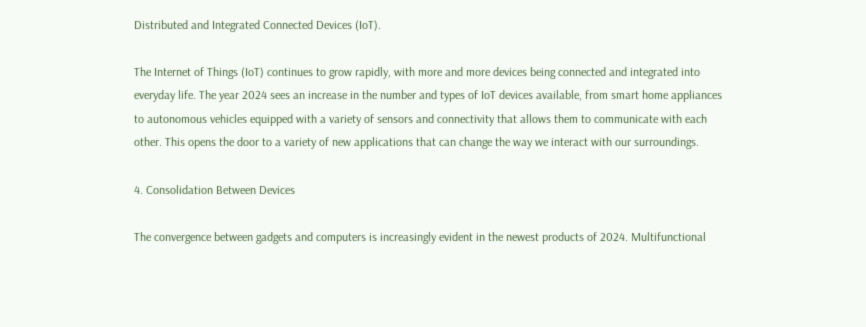Distributed and Integrated Connected Devices (IoT).

The Internet of Things (IoT) continues to grow rapidly, with more and more devices being connected and integrated into everyday life. The year 2024 sees an increase in the number and types of IoT devices available, from smart home appliances to autonomous vehicles equipped with a variety of sensors and connectivity that allows them to communicate with each other. This opens the door to a variety of new applications that can change the way we interact with our surroundings.

4. Consolidation Between Devices

The convergence between gadgets and computers is increasingly evident in the newest products of 2024. Multifunctional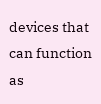devices that can function as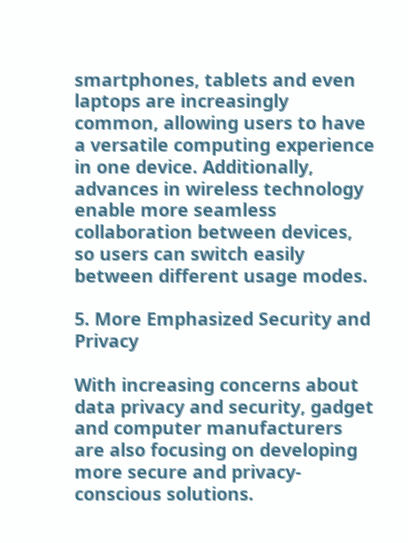smartphones, tablets and even laptops are increasingly common, allowing users to have a versatile computing experience in one device. Additionally, advances in wireless technology enable more seamless collaboration between devices, so users can switch easily between different usage modes.

5. More Emphasized Security and Privacy

With increasing concerns about data privacy and security, gadget and computer manufacturers are also focusing on developing more secure and privacy-conscious solutions.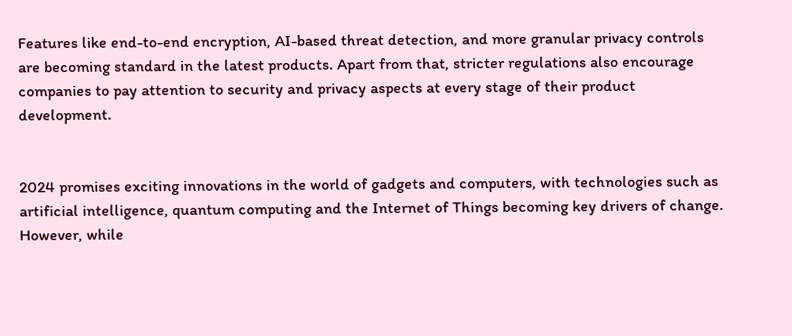Features like end-to-end encryption, AI-based threat detection, and more granular privacy controls are becoming standard in the latest products. Apart from that, stricter regulations also encourage companies to pay attention to security and privacy aspects at every stage of their product development.


2024 promises exciting innovations in the world of gadgets and computers, with technologies such as artificial intelligence, quantum computing and the Internet of Things becoming key drivers of change. However, while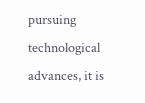pursuing technological advances, it is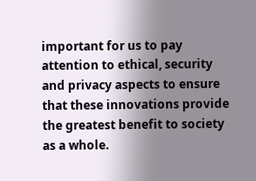important for us to pay attention to ethical, security and privacy aspects to ensure that these innovations provide the greatest benefit to society as a whole.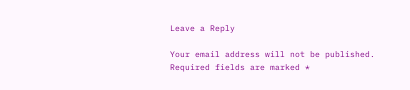Leave a Reply

Your email address will not be published. Required fields are marked *